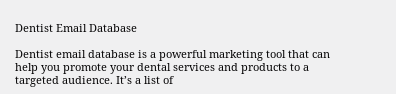Dentist Email Database

Dentist email database is a powerful marketing tool that can help you promote your dental services and products to a targeted audience. It’s a list of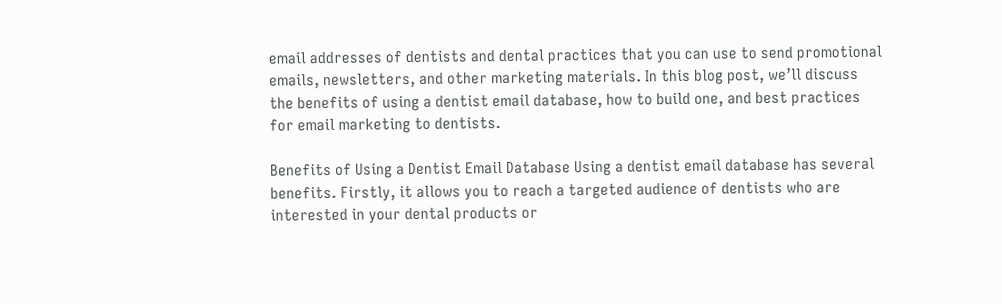email addresses of dentists and dental practices that you can use to send promotional emails, newsletters, and other marketing materials. In this blog post, we’ll discuss the benefits of using a dentist email database, how to build one, and best practices for email marketing to dentists.

Benefits of Using a Dentist Email Database Using a dentist email database has several benefits. Firstly, it allows you to reach a targeted audience of dentists who are interested in your dental products or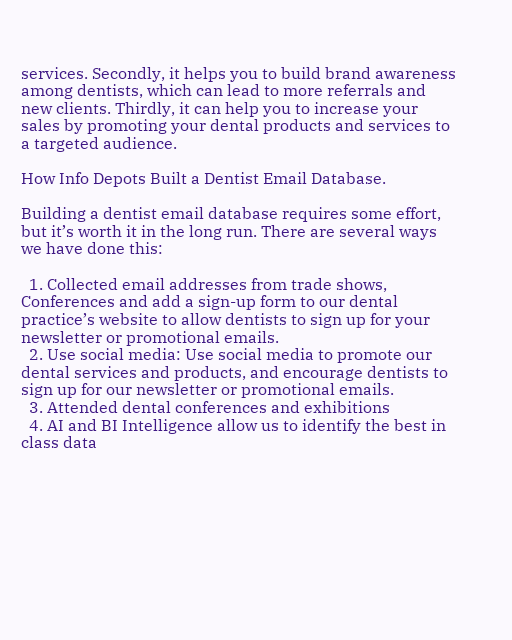services. Secondly, it helps you to build brand awareness among dentists, which can lead to more referrals and new clients. Thirdly, it can help you to increase your sales by promoting your dental products and services to a targeted audience.

How Info Depots Built a Dentist Email Database.

Building a dentist email database requires some effort, but it’s worth it in the long run. There are several ways we have done this:

  1. Collected email addresses from trade shows, Conferences and add a sign-up form to our dental practice’s website to allow dentists to sign up for your newsletter or promotional emails.
  2. Use social media: Use social media to promote our dental services and products, and encourage dentists to sign up for our newsletter or promotional emails.
  3. Attended dental conferences and exhibitions
  4. AI and BI Intelligence allow us to identify the best in class data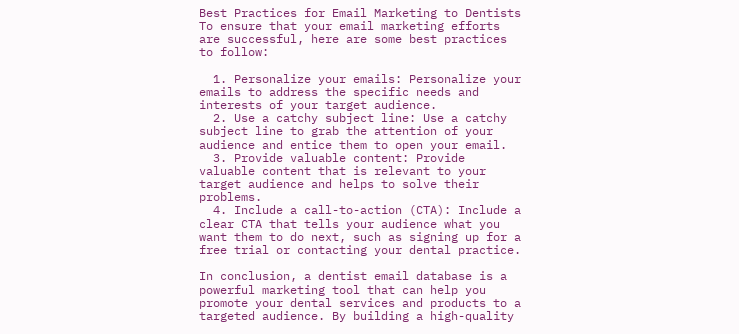Best Practices for Email Marketing to Dentists To ensure that your email marketing efforts are successful, here are some best practices to follow:

  1. Personalize your emails: Personalize your emails to address the specific needs and interests of your target audience.
  2. Use a catchy subject line: Use a catchy subject line to grab the attention of your audience and entice them to open your email.
  3. Provide valuable content: Provide valuable content that is relevant to your target audience and helps to solve their problems.
  4. Include a call-to-action (CTA): Include a clear CTA that tells your audience what you want them to do next, such as signing up for a free trial or contacting your dental practice.

In conclusion, a dentist email database is a powerful marketing tool that can help you promote your dental services and products to a targeted audience. By building a high-quality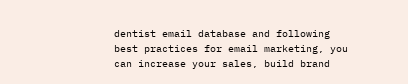dentist email database and following best practices for email marketing, you can increase your sales, build brand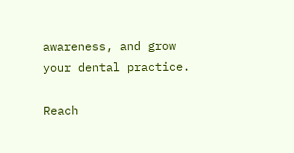awareness, and grow your dental practice.

Reach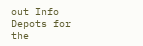out Info Depots for the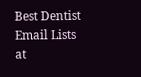Best Dentist Email Lists at